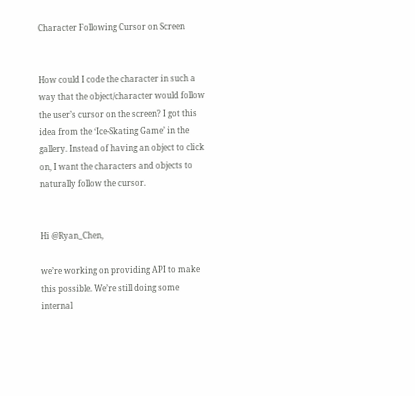Character Following Cursor on Screen


How could I code the character in such a way that the object/character would follow the user’s cursor on the screen? I got this idea from the ‘Ice-Skating Game’ in the gallery. Instead of having an object to click on, I want the characters and objects to naturally follow the cursor.


Hi @Ryan_Chen,

we’re working on providing API to make this possible. We’re still doing some internal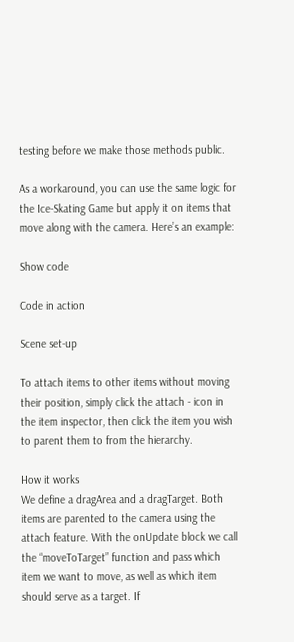testing before we make those methods public.

As a workaround, you can use the same logic for the Ice-Skating Game but apply it on items that move along with the camera. Here’s an example:

Show code

Code in action

Scene set-up

To attach items to other items without moving their position, simply click the attach - icon in the item inspector, then click the item you wish to parent them to from the hierarchy.

How it works
We define a dragArea and a dragTarget. Both items are parented to the camera using the attach feature. With the onUpdate block we call the “moveToTarget” function and pass which item we want to move, as well as which item should serve as a target. If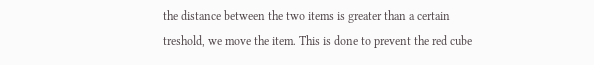the distance between the two items is greater than a certain treshold, we move the item. This is done to prevent the red cube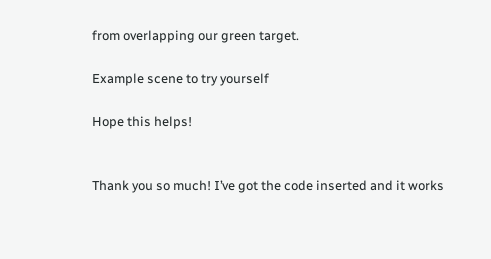from overlapping our green target.

Example scene to try yourself

Hope this helps!


Thank you so much! I’ve got the code inserted and it works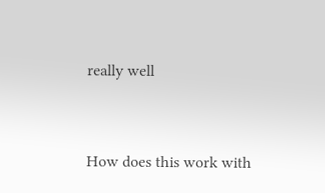really well


How does this work with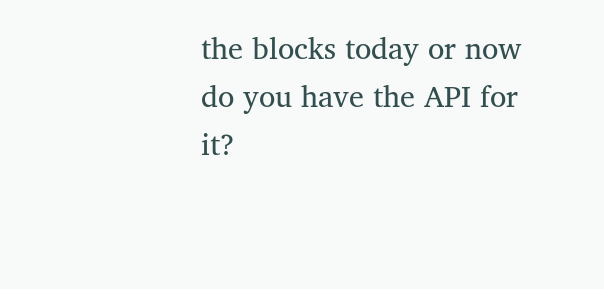the blocks today or now do you have the API for it?